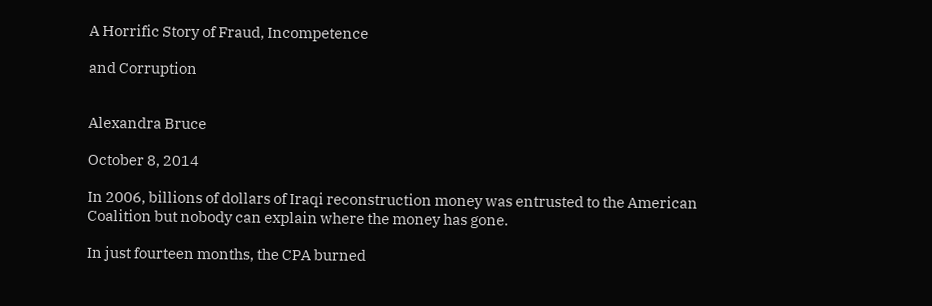A Horrific Story of Fraud, Incompetence

and Corruption


Alexandra Bruce

October 8, 2014

In 2006, billions of dollars of Iraqi reconstruction money was entrusted to the American Coalition but nobody can explain where the money has gone.

In just fourteen months, the CPA burned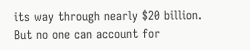its way through nearly $20 billion. But no one can account for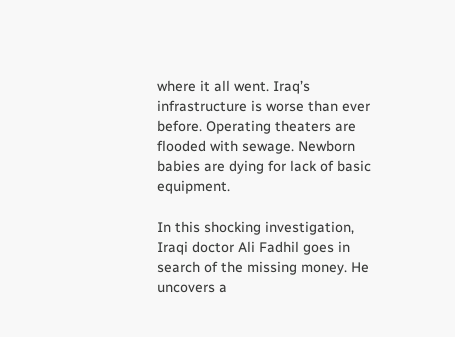where it all went. Iraq’s infrastructure is worse than ever before. Operating theaters are flooded with sewage. Newborn babies are dying for lack of basic equipment.

In this shocking investigation, Iraqi doctor Ali Fadhil goes in search of the missing money. He uncovers a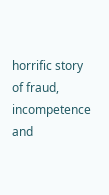horrific story of fraud, incompetence and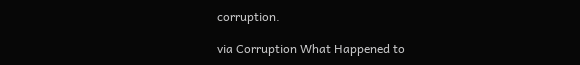corruption.

via Corruption What Happened to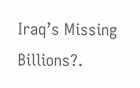Iraq’s Missing Billions?.